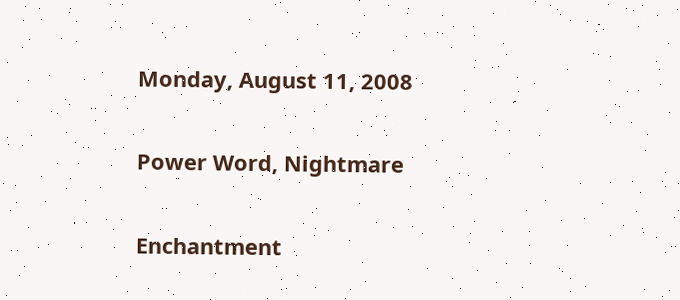Monday, August 11, 2008

Power Word, Nightmare

Enchantment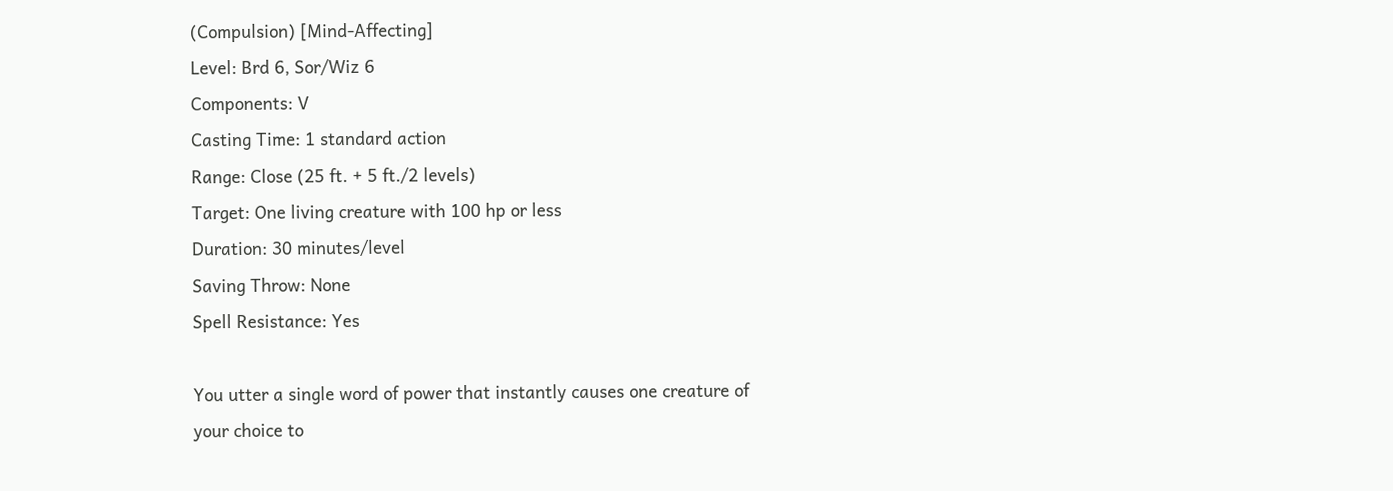(Compulsion) [Mind-Affecting]
Level: Brd 6, Sor/Wiz 6
Components: V
Casting Time: 1 standard action
Range: Close (25 ft. + 5 ft./2 levels)
Target: One living creature with 100 hp or less
Duration: 30 minutes/level
Saving Throw: None
Spell Resistance: Yes

You utter a single word of power that instantly causes one creature of your choice to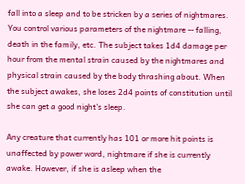fall into a sleep and to be stricken by a series of nightmares. You control various parameters of the nightmare -- falling, death in the family, etc. The subject takes 1d4 damage per hour from the mental strain caused by the nightmares and physical strain caused by the body thrashing about. When the subject awakes, she loses 2d4 points of constitution until she can get a good night's sleep.

Any creature that currently has 101 or more hit points is unaffected by power word, nightmare if she is currently awake. However, if she is asleep when the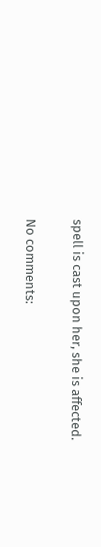spell is cast upon her, she is affected.

No comments: